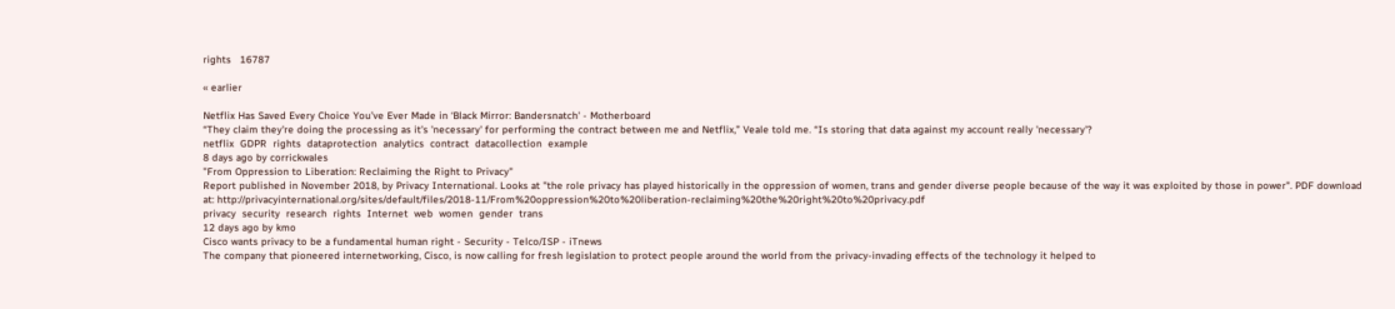rights   16787

« earlier

Netflix Has Saved Every Choice You’ve Ever Made in ‘Black Mirror: Bandersnatch' - Motherboard
“They claim they're doing the processing as it's 'necessary' for performing the contract between me and Netflix,” Veale told me. “Is storing that data against my account really 'necessary'?
netflix  GDPR  rights  dataprotection  analytics  contract  datacollection  example
8 days ago by corrickwales
"From Oppression to Liberation: Reclaiming the Right to Privacy"
Report published in November 2018, by Privacy International. Looks at "the role privacy has played historically in the oppression of women, trans and gender diverse people because of the way it was exploited by those in power". PDF download at: http://privacyinternational.org/sites/default/files/2018-11/From%20oppression%20to%20liberation-reclaiming%20the%20right%20to%20privacy.pdf
privacy  security  research  rights  Internet  web  women  gender  trans
12 days ago by kmo
Cisco wants privacy to be a fundamental human right - Security - Telco/ISP - iTnews
The company that pioneered internetworking, Cisco, is now calling for fresh legislation to protect people around the world from the privacy-invading effects of the technology it helped to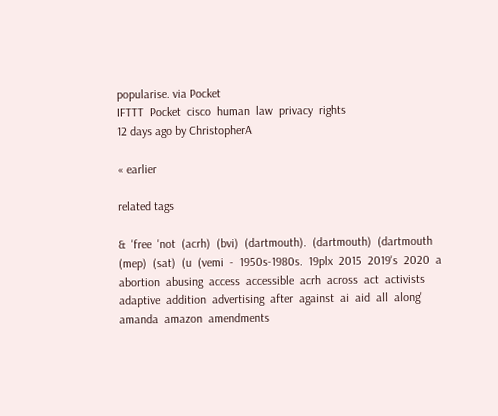popularise. via Pocket
IFTTT  Pocket  cisco  human  law  privacy  rights
12 days ago by ChristopherA

« earlier

related tags

&  'free  'not  (acrh)  (bvi)  (dartmouth).  (dartmouth)  (dartmouth  (mep)  (sat)  (u  (vemi  -  1950s-1980s.  19plx  2015  2019's  2020  a  abortion  abusing  access  accessible  acrh  across  act  activists  adaptive  addition  advertising  after  against  ai  aid  all  along'  amanda  amazon  amendments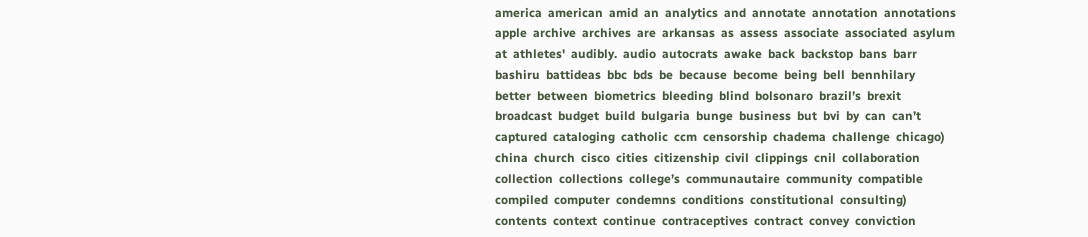america  american  amid  an  analytics  and  annotate  annotation  annotations  apple  archive  archives  are  arkansas  as  assess  associate  associated  asylum  at  athletes'  audibly.  audio  autocrats  awake  back  backstop  bans  barr  bashiru  battideas  bbc  bds  be  because  become  being  bell  bennhilary  better  between  biometrics  bleeding  blind  bolsonaro  brazil’s  brexit  broadcast  budget  build  bulgaria  bunge  business  but  bvi  by  can  can’t  captured  cataloging  catholic  ccm  censorship  chadema  challenge  chicago)  china  church  cisco  cities  citizenship  civil  clippings  cnil  collaboration  collection  collections  college’s  communautaire  community  compatible  compiled  computer  condemns  conditions  constitutional  consulting)  contents  context  continue  contraceptives  contract  convey  conviction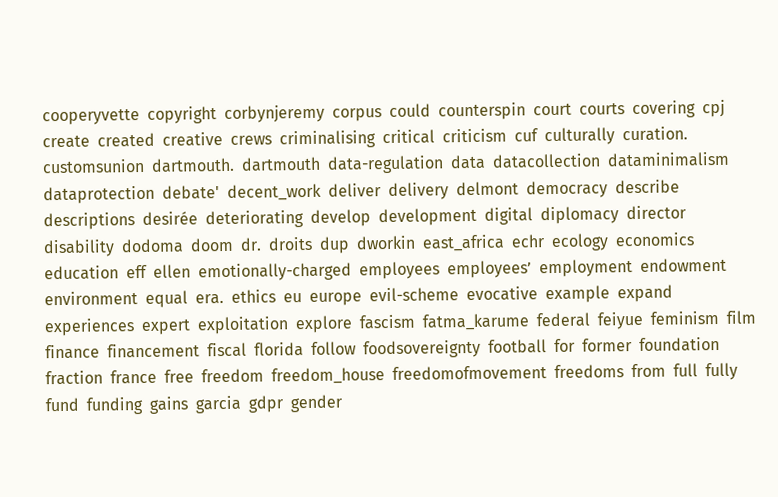cooperyvette  copyright  corbynjeremy  corpus  could  counterspin  court  courts  covering  cpj  create  created  creative  crews  criminalising  critical  criticism  cuf  culturally  curation.  customsunion  dartmouth.  dartmouth  data-regulation  data  datacollection  dataminimalism  dataprotection  debate'  decent_work  deliver  delivery  delmont  democracy  describe  descriptions  desirée  deteriorating  develop  development  digital  diplomacy  director  disability  dodoma  doom  dr.  droits  dup  dworkin  east_africa  echr  ecology  economics  education  eff  ellen  emotionally-charged  employees  employees’  employment  endowment  environment  equal  era.  ethics  eu  europe  evil-scheme  evocative  example  expand  experiences  expert  exploitation  explore  fascism  fatma_karume  federal  feiyue  feminism  film  finance  financement  fiscal  florida  follow  foodsovereignty  football  for  former  foundation  fraction  france  free  freedom  freedom_house  freedomofmovement  freedoms  from  full  fully  fund  funding  gains  garcia  gdpr  gender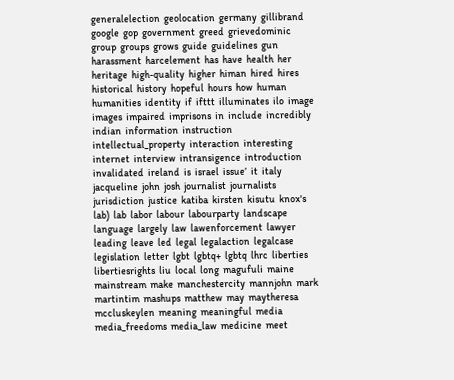generalelection  geolocation  germany  gillibrand  google  gop  government  greed  grievedominic  group  groups  grows  guide  guidelines  gun  harassment  harcelement  has  have  health  her  heritage  high-quality  higher  himan  hired  hires  historical  history  hopeful  hours  how  human  humanities  identity  if  ifttt  illuminates  ilo  image  images  impaired  imprisons  in  include  incredibly  indian  information  instruction  intellectual_property  interaction  interesting  internet  interview  intransigence  introduction  invalidated  ireland  is  israel  issue’  it  italy  jacqueline  john  josh  journalist  journalists  jurisdiction  justice  katiba  kirsten  kisutu  knox's  lab)  lab  labor  labour  labourparty  landscape  language  largely  law  lawenforcement  lawyer  leading  leave  led  legal  legalaction  legalcase  legislation  letter  lgbt  lgbtq+  lgbtq  lhrc  liberties  libertiesrights  liu  local  long  magufuli  maine  mainstream  make  manchestercity  mannjohn  mark  martintim  mashups  matthew  may  maytheresa  mccluskeylen  meaning  meaningful  media  media_freedoms  media_law  medicine  meet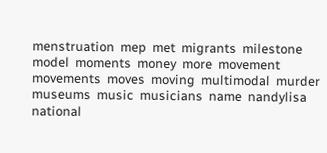menstruation  mep  met  migrants  milestone  model  moments  money  more  movement  movements  moves  moving  multimodal  murder  museums  music  musicians  name  nandylisa  national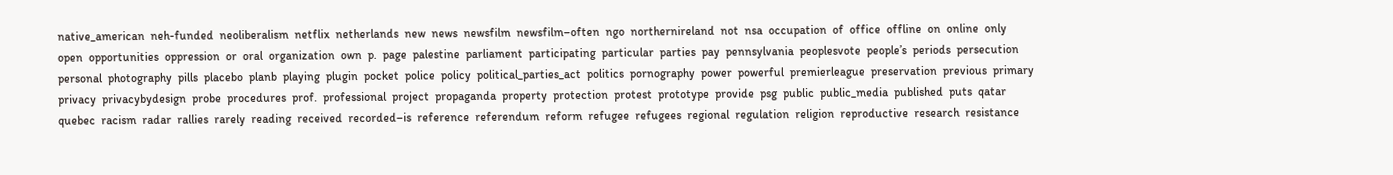native_american  neh-funded  neoliberalism  netflix  netherlands  new  news  newsfilm  newsfilm–often  ngo  northernireland  not  nsa  occupation  of  office  offline  on  online  only  open  opportunities  oppression  or  oral  organization  own  p.  page  palestine  parliament  participating  particular  parties  pay  pennsylvania  peoplesvote  people’s  periods  persecution  personal  photography  pills  placebo  planb  playing  plugin  pocket  police  policy  political_parties_act  politics  pornography  power  powerful  premierleague  preservation  previous  primary  privacy  privacybydesign  probe  procedures  prof.  professional  project  propaganda  property  protection  protest  prototype  provide  psg  public  public_media  published  puts  qatar  quebec  racism  radar  rallies  rarely  reading  received  recorded–is  reference  referendum  reform  refugee  refugees  regional  regulation  religion  reproductive  research  resistance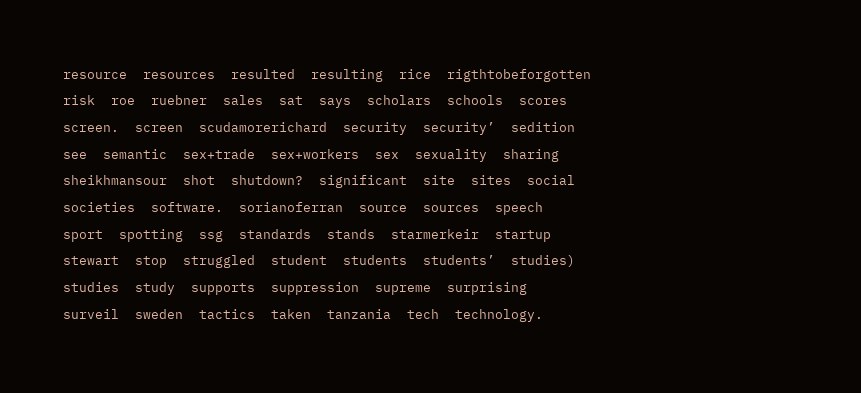resource  resources  resulted  resulting  rice  rigthtobeforgotten  risk  roe  ruebner  sales  sat  says  scholars  schools  scores  screen.  screen  scudamorerichard  security  security’  sedition  see  semantic  sex+trade  sex+workers  sex  sexuality  sharing  sheikhmansour  shot  shutdown?  significant  site  sites  social  societies  software.  sorianoferran  source  sources  speech  sport  spotting  ssg  standards  stands  starmerkeir  startup  stewart  stop  struggled  student  students  students’  studies)  studies  study  supports  suppression  supreme  surprising  surveil  sweden  tactics  taken  tanzania  tech  technology.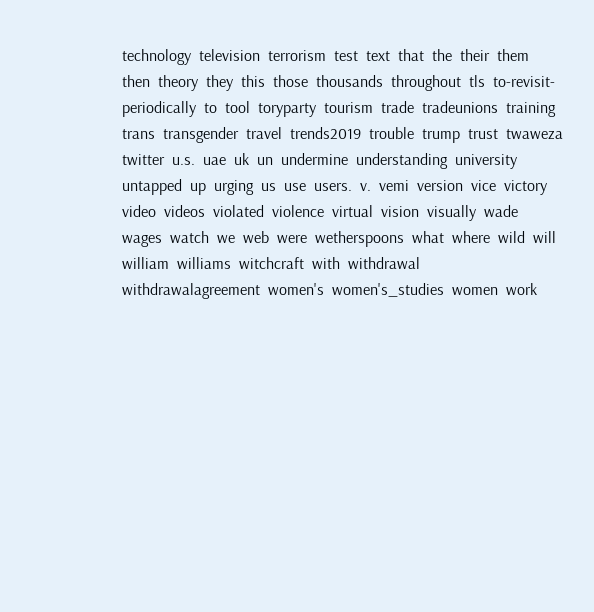technology  television  terrorism  test  text  that  the  their  them  then  theory  they  this  those  thousands  throughout  tls  to-revisit-periodically  to  tool  toryparty  tourism  trade  tradeunions  training  trans  transgender  travel  trends2019  trouble  trump  trust  twaweza  twitter  u.s.  uae  uk  un  undermine  understanding  university  untapped  up  urging  us  use  users.  v.  vemi  version  vice  victory  video  videos  violated  violence  virtual  vision  visually  wade  wages  watch  we  web  were  wetherspoons  what  where  wild  will  william  williams  witchcraft  with  withdrawal  withdrawalagreement  women's  women's_studies  women  work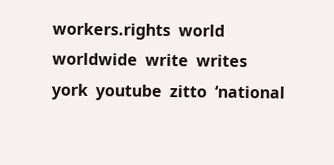workers.rights  world  worldwide  write  writes  york  youtube  zitto  ‘national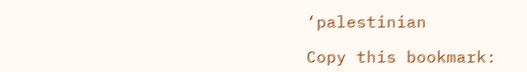‘palestinian

Copy this bookmark: